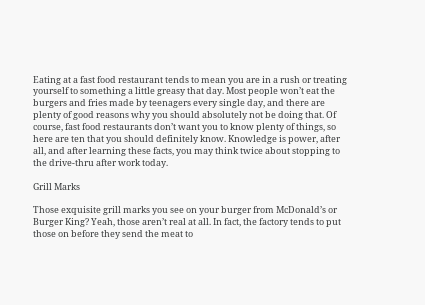Eating at a fast food restaurant tends to mean you are in a rush or treating yourself to something a little greasy that day. Most people won’t eat the burgers and fries made by teenagers every single day, and there are plenty of good reasons why you should absolutely not be doing that. Of course, fast food restaurants don’t want you to know plenty of things, so here are ten that you should definitely know. Knowledge is power, after all, and after learning these facts, you may think twice about stopping to the drive-thru after work today.

Grill Marks

Those exquisite grill marks you see on your burger from McDonald’s or Burger King? Yeah, those aren’t real at all. In fact, the factory tends to put those on before they send the meat to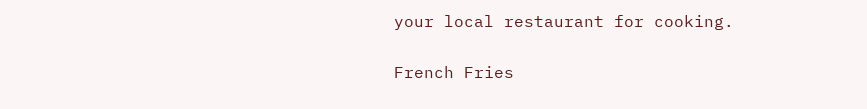your local restaurant for cooking.

French Fries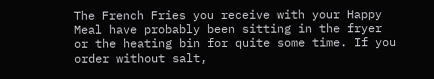The French Fries you receive with your Happy Meal have probably been sitting in the fryer or the heating bin for quite some time. If you order without salt,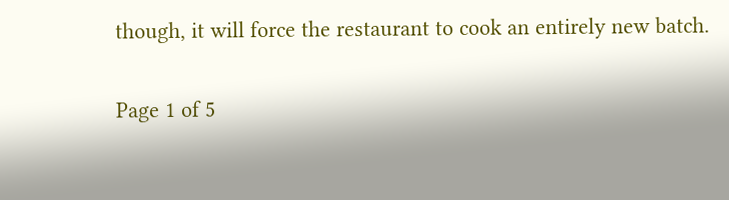though, it will force the restaurant to cook an entirely new batch.

Page 1 of 5